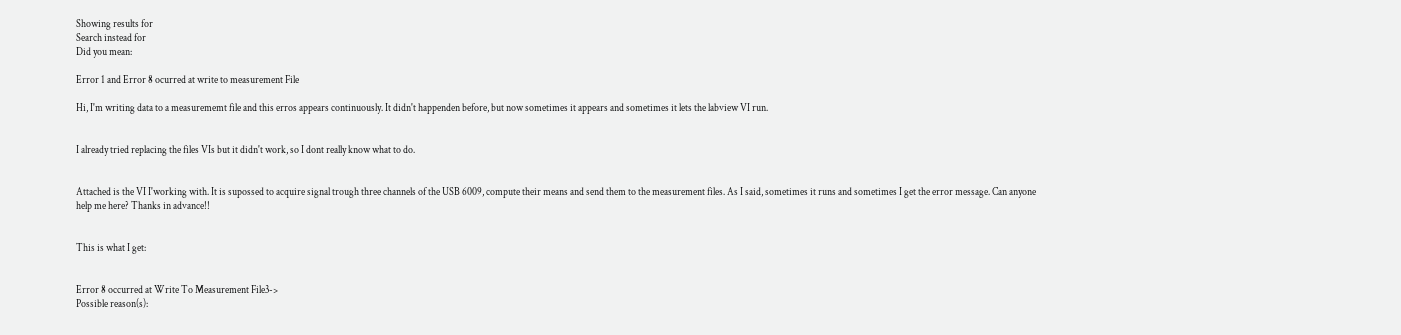Showing results for
Search instead for
Did you mean:

Error 1 and Error 8 ocurred at write to measurement File

Hi, I'm writing data to a measurememt file and this erros appears continuously. It didn't happenden before, but now sometimes it appears and sometimes it lets the labview VI run.


I already tried replacing the files VIs but it didn't work, so I dont really know what to do.


Attached is the VI I'working with. It is supossed to acquire signal trough three channels of the USB 6009, compute their means and send them to the measurement files. As I said, sometimes it runs and sometimes I get the error message. Can anyone help me here? Thanks in advance!!


This is what I get:


Error 8 occurred at Write To Measurement File3->
Possible reason(s):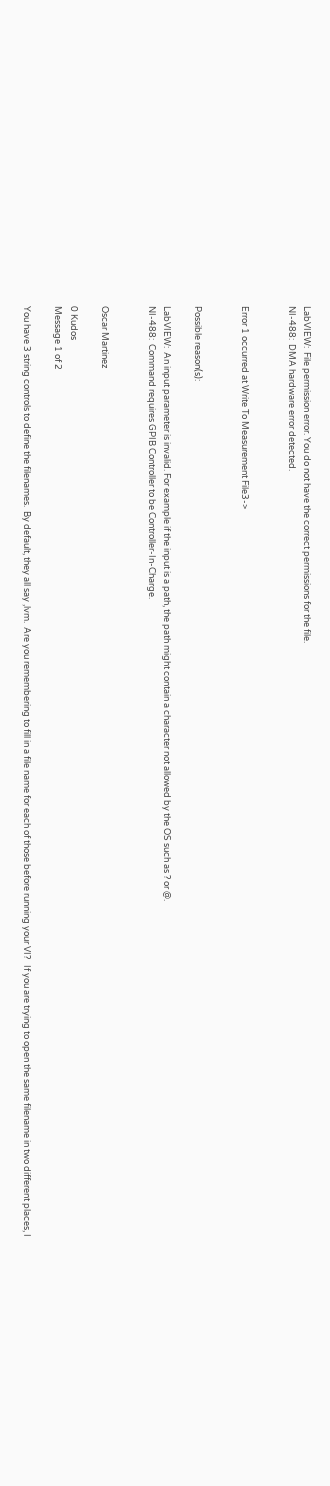LabVIEW:  File permission error. You do not have the correct permissions for the file.
NI-488:  DMA hardware error detected.


Error 1 occurred at Write To Measurement File3->


Possible reason(s):

LabVIEW:  An input parameter is invalid. For example if the input is a path, the path might contain a character not allowed by the OS such as ? or @.
NI-488:  Command requires GPIB Controller to be Controller-In-Charge.


Oscar Martinez

0 Kudos
Message 1 of 2

You have 3 string controls to define the filenames.  By default, they all say ,lvm.  Are you remembering to fill in a file name for each of those before running your VI?   If you are trying to open the same filename in two different places, I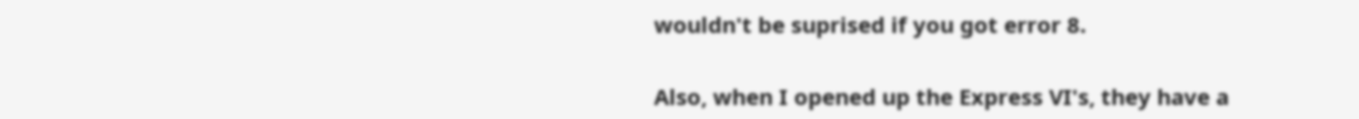wouldn't be suprised if you got error 8.


Also, when I opened up the Express VI's, they have a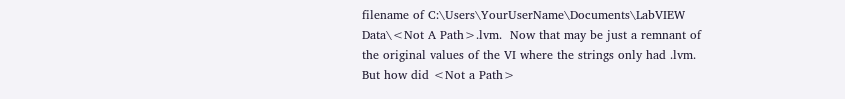filename of C:\Users\YourUserName\Documents\LabVIEW Data\<Not A Path>.lvm.  Now that may be just a remnant of the original values of the VI where the strings only had .lvm.  But how did <Not a Path>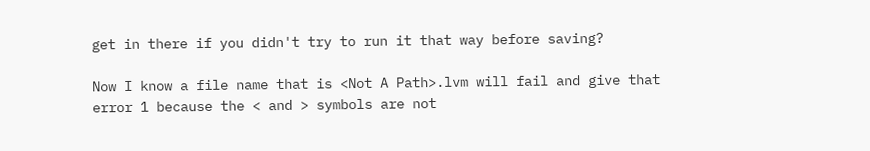get in there if you didn't try to run it that way before saving?

Now I know a file name that is <Not A Path>.lvm will fail and give that error 1 because the < and > symbols are not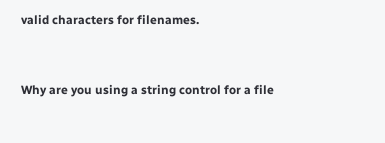valid characters for filenames.


Why are you using a string control for a file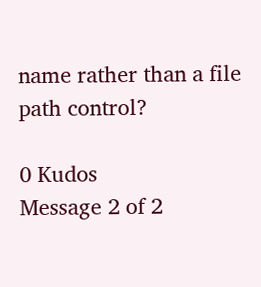name rather than a file path control?

0 Kudos
Message 2 of 2